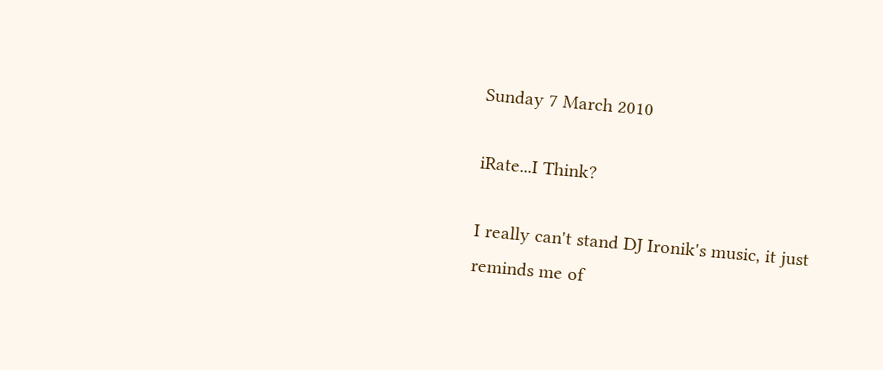Sunday 7 March 2010

iRate...I Think?

I really can't stand DJ Ironik's music, it just reminds me of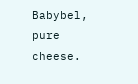Babybel, pure cheese.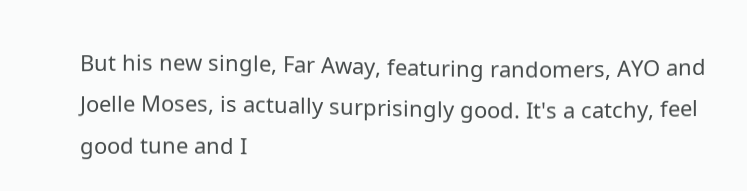But his new single, Far Away, featuring randomers, AYO and Joelle Moses, is actually surprisingly good. It's a catchy, feel good tune and I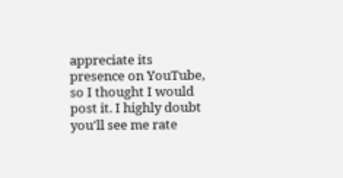appreciate its presence on YouTube, so I thought I would post it. I highly doubt you'll see me rate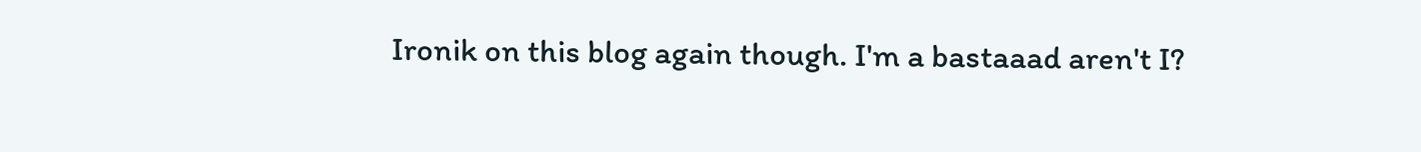Ironik on this blog again though. I'm a bastaaad aren't I?